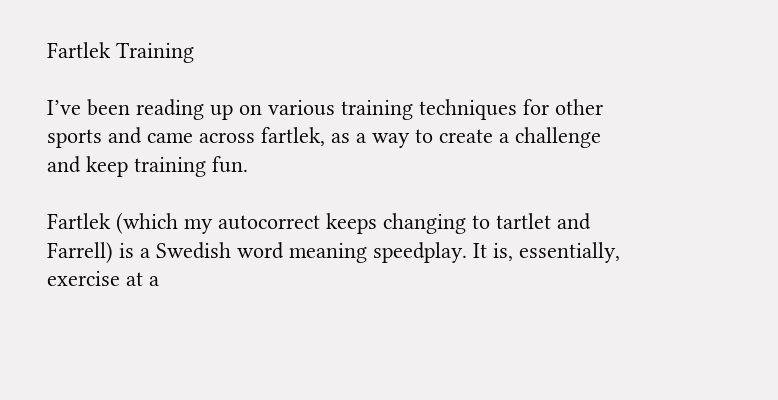Fartlek Training

I’ve been reading up on various training techniques for other sports and came across fartlek, as a way to create a challenge and keep training fun.

Fartlek (which my autocorrect keeps changing to tartlet and Farrell) is a Swedish word meaning speedplay. It is, essentially, exercise at a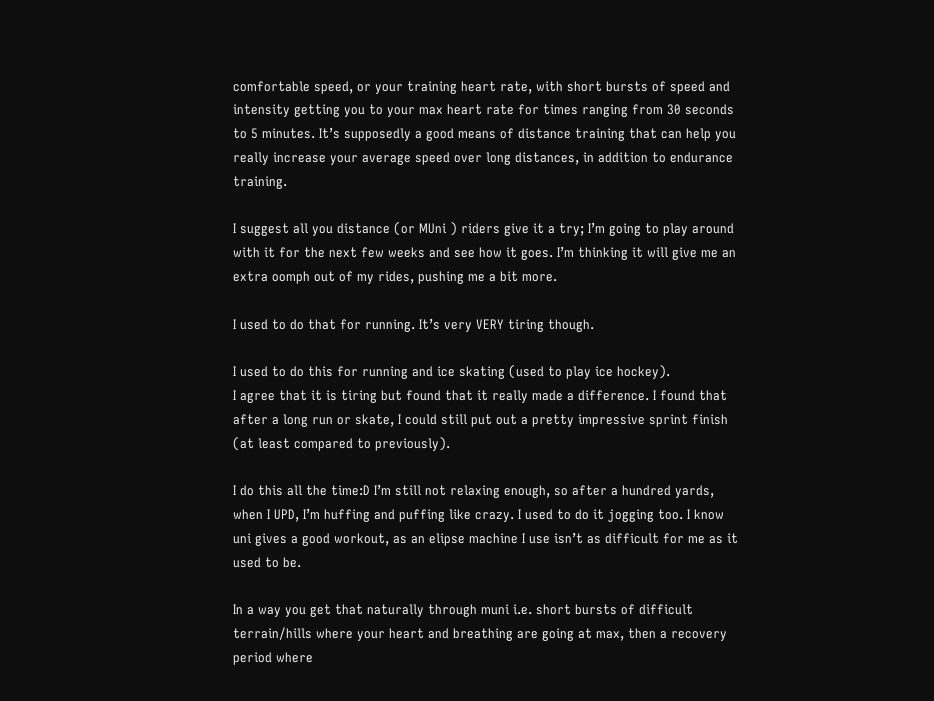comfortable speed, or your training heart rate, with short bursts of speed and intensity getting you to your max heart rate for times ranging from 30 seconds to 5 minutes. It’s supposedly a good means of distance training that can help you really increase your average speed over long distances, in addition to endurance training.

I suggest all you distance (or MUni ) riders give it a try; I’m going to play around with it for the next few weeks and see how it goes. I’m thinking it will give me an extra oomph out of my rides, pushing me a bit more.

I used to do that for running. It’s very VERY tiring though.

I used to do this for running and ice skating (used to play ice hockey).
I agree that it is tiring but found that it really made a difference. I found that after a long run or skate, I could still put out a pretty impressive sprint finish (at least compared to previously).

I do this all the time:D I’m still not relaxing enough, so after a hundred yards, when I UPD, I’m huffing and puffing like crazy. I used to do it jogging too. I know uni gives a good workout, as an elipse machine I use isn’t as difficult for me as it used to be.

In a way you get that naturally through muni i.e. short bursts of difficult terrain/hills where your heart and breathing are going at max, then a recovery period where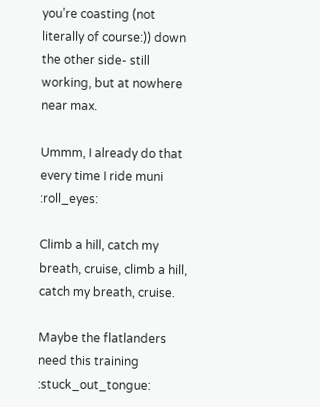you’re coasting (not literally of course:)) down the other side- still working, but at nowhere near max.

Ummm, I already do that every time I ride muni :roll_eyes:

Climb a hill, catch my breath, cruise, climb a hill, catch my breath, cruise.

Maybe the flatlanders need this training :stuck_out_tongue: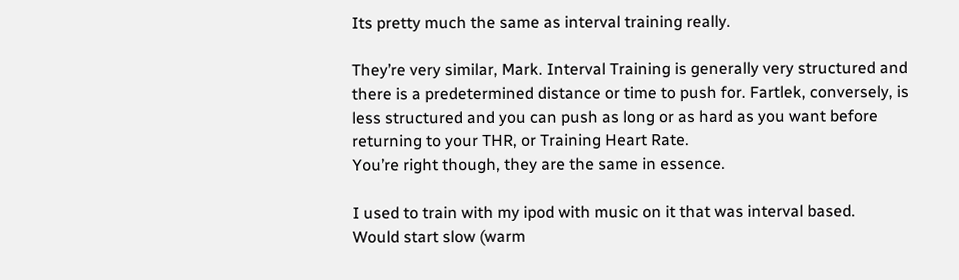Its pretty much the same as interval training really.

They’re very similar, Mark. Interval Training is generally very structured and there is a predetermined distance or time to push for. Fartlek, conversely, is less structured and you can push as long or as hard as you want before returning to your THR, or Training Heart Rate.
You’re right though, they are the same in essence.

I used to train with my ipod with music on it that was interval based.
Would start slow (warm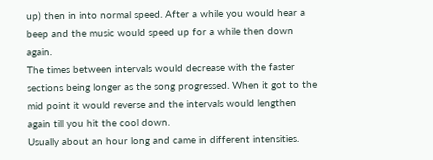up) then in into normal speed. After a while you would hear a beep and the music would speed up for a while then down again.
The times between intervals would decrease with the faster sections being longer as the song progressed. When it got to the mid point it would reverse and the intervals would lengthen again till you hit the cool down.
Usually about an hour long and came in different intensities.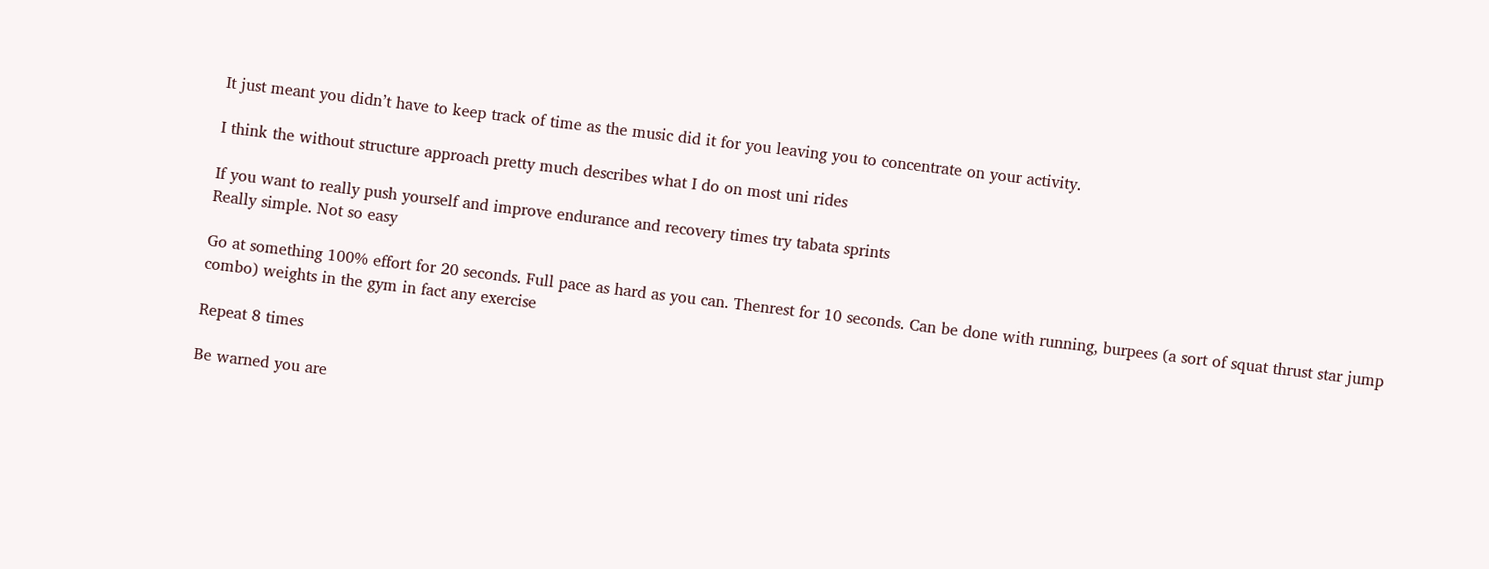It just meant you didn’t have to keep track of time as the music did it for you leaving you to concentrate on your activity.

I think the without structure approach pretty much describes what I do on most uni rides

If you want to really push yourself and improve endurance and recovery times try tabata sprints
Really simple. Not so easy

Go at something 100% effort for 20 seconds. Full pace as hard as you can. Thenrest for 10 seconds. Can be done with running, burpees (a sort of squat thrust star jump combo) weights in the gym in fact any exercise

Repeat 8 times

Be warned you are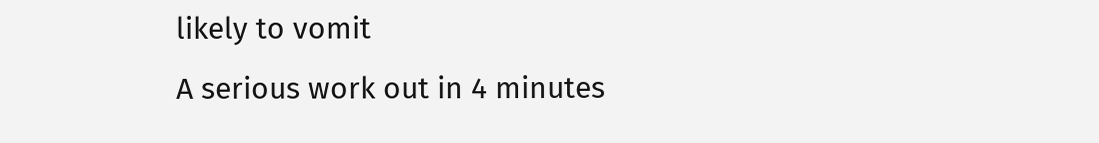likely to vomit
A serious work out in 4 minutes